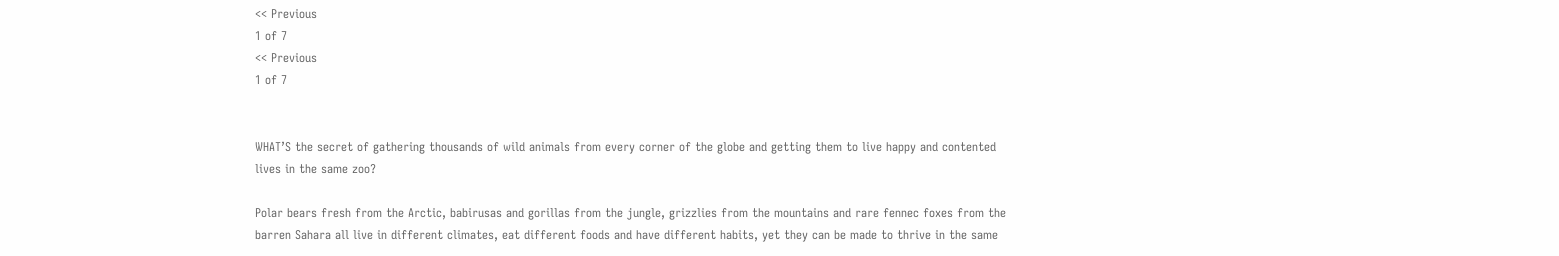<< Previous
1 of 7
<< Previous
1 of 7


WHAT’S the secret of gathering thousands of wild animals from every corner of the globe and getting them to live happy and contented lives in the same zoo?

Polar bears fresh from the Arctic, babirusas and gorillas from the jungle, grizzlies from the mountains and rare fennec foxes from the barren Sahara all live in different climates, eat different foods and have different habits, yet they can be made to thrive in the same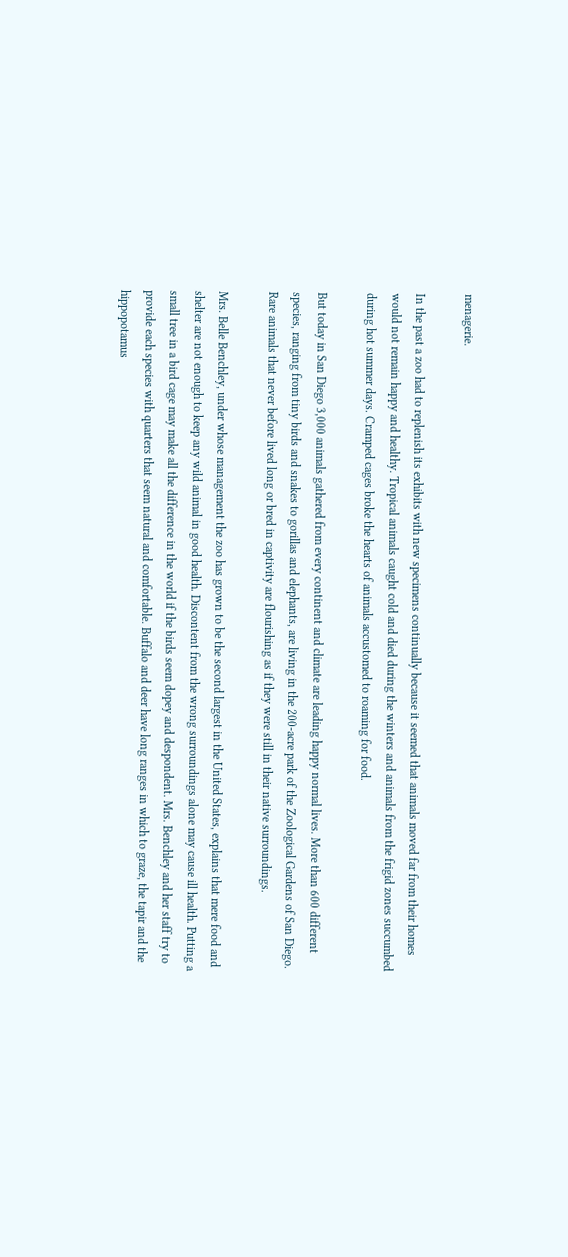menagerie.

In the past a zoo had to replenish its exhibits with new specimens continually because it seemed that animals moved far from their homes would not remain happy and healthy. Tropical animals caught cold and died during the winters and animals from the frigid zones succumbed during hot summer days. Cramped cages broke the hearts of animals accustomed to roaming for food.

But today in San Diego 3,000 animals gathered from every continent and climate are leading happy normal lives. More than 600 different species, ranging from tiny birds and snakes to gorillas and elephants, are living in the 200-acre park of the Zoological Gardens of San Diego. Rare animals that never before lived long or bred in captivity are flourishing as if they were still in their native surroundings.

Mrs. Belle Benchley, under whose management the zoo has grown to be the second largest in the United States, explains that mere food and shelter are not enough to keep any wild animal in good health. Discontent from the wrong surroundings alone may cause ill health. Putting a small tree in a bird cage may make all the difference in the world if the birds seem dopey and despondent. Mrs. Benchley and her staff try to provide each species with quarters that seem natural and comfortable. Buffalo and deer have long ranges in which to graze, the tapir and the hippopotamus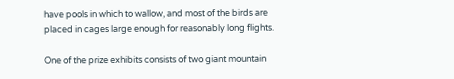have pools in which to wallow, and most of the birds are placed in cages large enough for reasonably long flights.

One of the prize exhibits consists of two giant mountain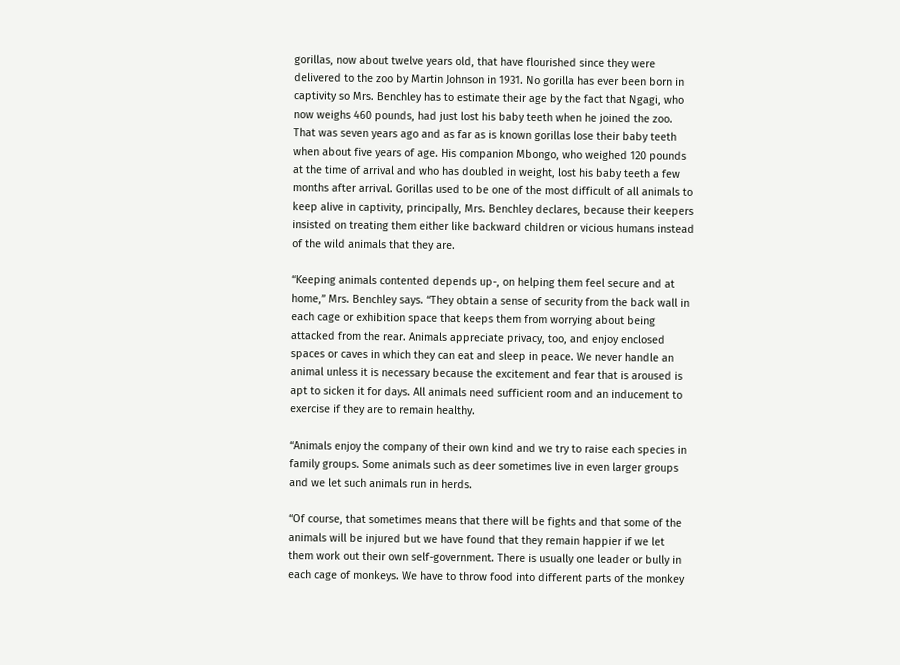gorillas, now about twelve years old, that have flourished since they were delivered to the zoo by Martin Johnson in 1931. No gorilla has ever been born in captivity so Mrs. Benchley has to estimate their age by the fact that Ngagi, who now weighs 460 pounds, had just lost his baby teeth when he joined the zoo. That was seven years ago and as far as is known gorillas lose their baby teeth when about five years of age. His companion Mbongo, who weighed 120 pounds at the time of arrival and who has doubled in weight, lost his baby teeth a few months after arrival. Gorillas used to be one of the most difficult of all animals to keep alive in captivity, principally, Mrs. Benchley declares, because their keepers insisted on treating them either like backward children or vicious humans instead of the wild animals that they are.

“Keeping animals contented depends up-, on helping them feel secure and at home,” Mrs. Benchley says. “They obtain a sense of security from the back wall in each cage or exhibition space that keeps them from worrying about being attacked from the rear. Animals appreciate privacy, too, and enjoy enclosed spaces or caves in which they can eat and sleep in peace. We never handle an animal unless it is necessary because the excitement and fear that is aroused is apt to sicken it for days. All animals need sufficient room and an inducement to exercise if they are to remain healthy.

“Animals enjoy the company of their own kind and we try to raise each species in family groups. Some animals such as deer sometimes live in even larger groups and we let such animals run in herds.

“Of course, that sometimes means that there will be fights and that some of the animals will be injured but we have found that they remain happier if we let them work out their own self-government. There is usually one leader or bully in each cage of monkeys. We have to throw food into different parts of the monkey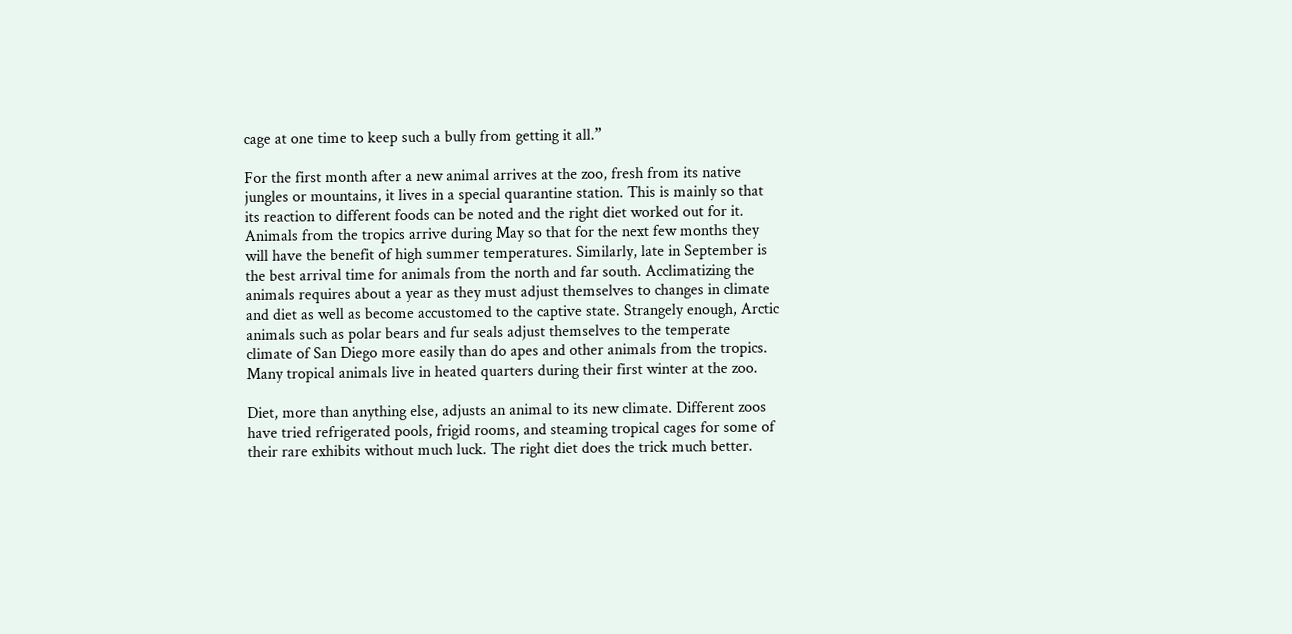cage at one time to keep such a bully from getting it all.”

For the first month after a new animal arrives at the zoo, fresh from its native jungles or mountains, it lives in a special quarantine station. This is mainly so that its reaction to different foods can be noted and the right diet worked out for it. Animals from the tropics arrive during May so that for the next few months they will have the benefit of high summer temperatures. Similarly, late in September is the best arrival time for animals from the north and far south. Acclimatizing the animals requires about a year as they must adjust themselves to changes in climate and diet as well as become accustomed to the captive state. Strangely enough, Arctic animals such as polar bears and fur seals adjust themselves to the temperate climate of San Diego more easily than do apes and other animals from the tropics. Many tropical animals live in heated quarters during their first winter at the zoo.

Diet, more than anything else, adjusts an animal to its new climate. Different zoos have tried refrigerated pools, frigid rooms, and steaming tropical cages for some of their rare exhibits without much luck. The right diet does the trick much better.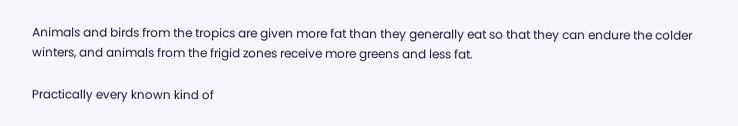Animals and birds from the tropics are given more fat than they generally eat so that they can endure the colder winters, and animals from the frigid zones receive more greens and less fat.

Practically every known kind of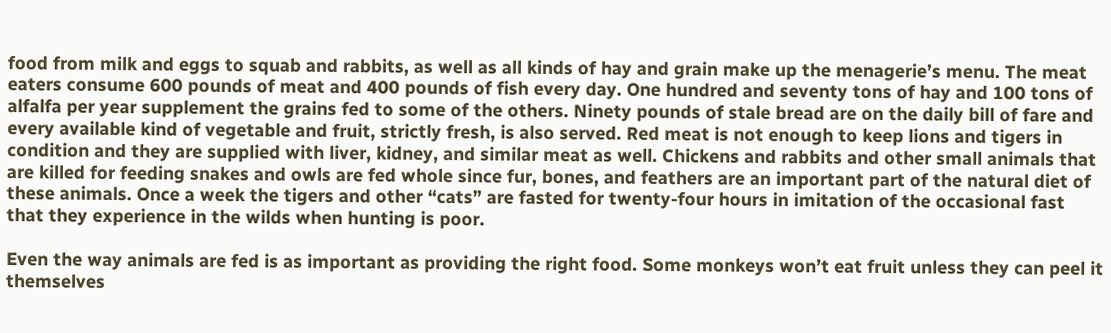food from milk and eggs to squab and rabbits, as well as all kinds of hay and grain make up the menagerie’s menu. The meat eaters consume 600 pounds of meat and 400 pounds of fish every day. One hundred and seventy tons of hay and 100 tons of alfalfa per year supplement the grains fed to some of the others. Ninety pounds of stale bread are on the daily bill of fare and every available kind of vegetable and fruit, strictly fresh, is also served. Red meat is not enough to keep lions and tigers in condition and they are supplied with liver, kidney, and similar meat as well. Chickens and rabbits and other small animals that are killed for feeding snakes and owls are fed whole since fur, bones, and feathers are an important part of the natural diet of these animals. Once a week the tigers and other “cats” are fasted for twenty-four hours in imitation of the occasional fast that they experience in the wilds when hunting is poor.

Even the way animals are fed is as important as providing the right food. Some monkeys won’t eat fruit unless they can peel it themselves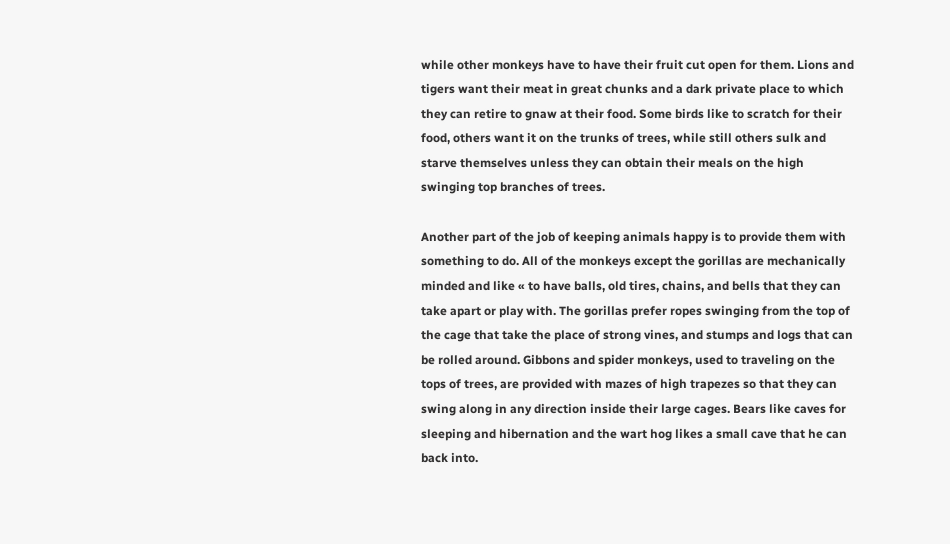while other monkeys have to have their fruit cut open for them. Lions and tigers want their meat in great chunks and a dark private place to which they can retire to gnaw at their food. Some birds like to scratch for their food, others want it on the trunks of trees, while still others sulk and starve themselves unless they can obtain their meals on the high swinging top branches of trees.

Another part of the job of keeping animals happy is to provide them with something to do. All of the monkeys except the gorillas are mechanically minded and like « to have balls, old tires, chains, and bells that they can take apart or play with. The gorillas prefer ropes swinging from the top of the cage that take the place of strong vines, and stumps and logs that can be rolled around. Gibbons and spider monkeys, used to traveling on the tops of trees, are provided with mazes of high trapezes so that they can swing along in any direction inside their large cages. Bears like caves for sleeping and hibernation and the wart hog likes a small cave that he can back into.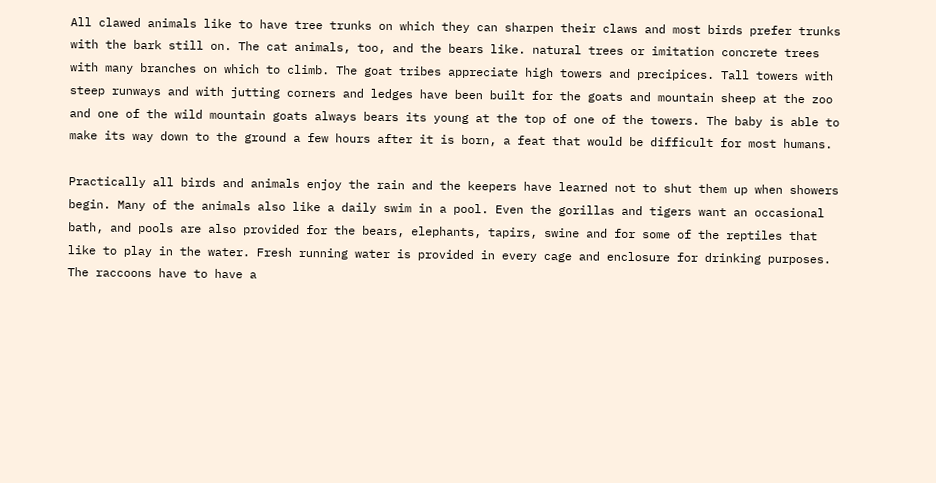All clawed animals like to have tree trunks on which they can sharpen their claws and most birds prefer trunks with the bark still on. The cat animals, too, and the bears like. natural trees or imitation concrete trees with many branches on which to climb. The goat tribes appreciate high towers and precipices. Tall towers with steep runways and with jutting corners and ledges have been built for the goats and mountain sheep at the zoo and one of the wild mountain goats always bears its young at the top of one of the towers. The baby is able to make its way down to the ground a few hours after it is born, a feat that would be difficult for most humans.

Practically all birds and animals enjoy the rain and the keepers have learned not to shut them up when showers begin. Many of the animals also like a daily swim in a pool. Even the gorillas and tigers want an occasional bath, and pools are also provided for the bears, elephants, tapirs, swine and for some of the reptiles that like to play in the water. Fresh running water is provided in every cage and enclosure for drinking purposes. The raccoons have to have a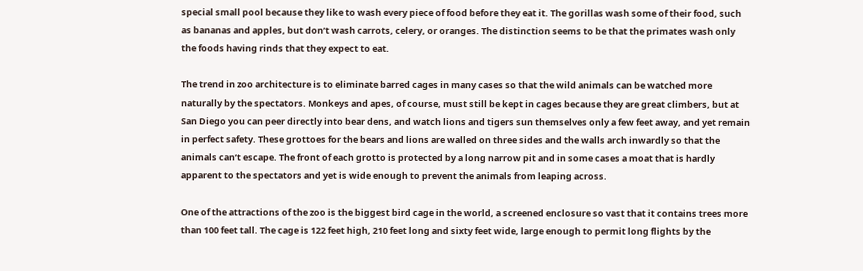special small pool because they like to wash every piece of food before they eat it. The gorillas wash some of their food, such as bananas and apples, but don’t wash carrots, celery, or oranges. The distinction seems to be that the primates wash only the foods having rinds that they expect to eat.

The trend in zoo architecture is to eliminate barred cages in many cases so that the wild animals can be watched more naturally by the spectators. Monkeys and apes, of course, must still be kept in cages because they are great climbers, but at San Diego you can peer directly into bear dens, and watch lions and tigers sun themselves only a few feet away, and yet remain in perfect safety. These grottoes for the bears and lions are walled on three sides and the walls arch inwardly so that the animals can’t escape. The front of each grotto is protected by a long narrow pit and in some cases a moat that is hardly apparent to the spectators and yet is wide enough to prevent the animals from leaping across.

One of the attractions of the zoo is the biggest bird cage in the world, a screened enclosure so vast that it contains trees more than 100 feet tall. The cage is 122 feet high, 210 feet long and sixty feet wide, large enough to permit long flights by the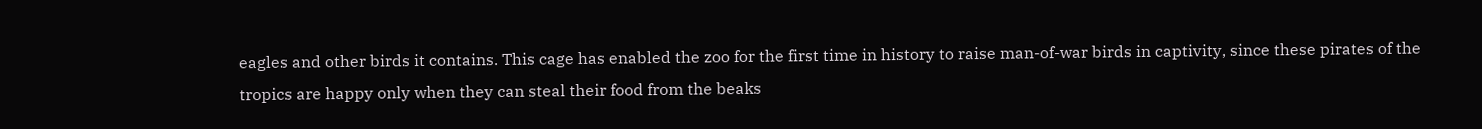eagles and other birds it contains. This cage has enabled the zoo for the first time in history to raise man-of-war birds in captivity, since these pirates of the tropics are happy only when they can steal their food from the beaks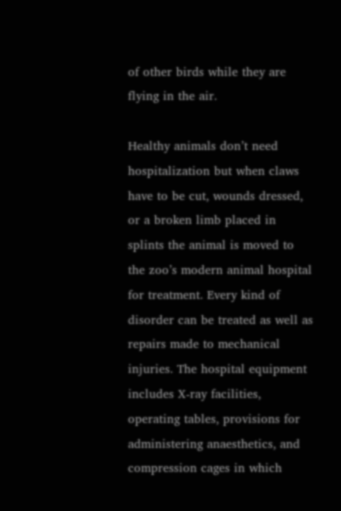of other birds while they are flying in the air.

Healthy animals don’t need hospitalization but when claws have to be cut, wounds dressed, or a broken limb placed in splints the animal is moved to the zoo’s modern animal hospital for treatment. Every kind of disorder can be treated as well as repairs made to mechanical injuries. The hospital equipment includes X-ray facilities, operating tables, provisions for administering anaesthetics, and compression cages in which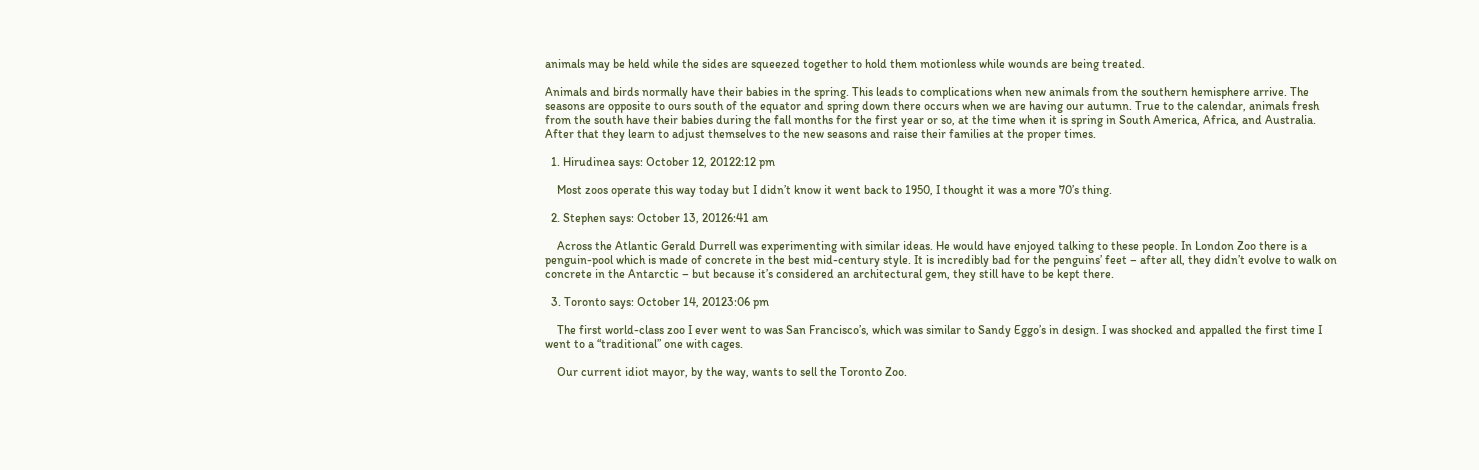animals may be held while the sides are squeezed together to hold them motionless while wounds are being treated.

Animals and birds normally have their babies in the spring. This leads to complications when new animals from the southern hemisphere arrive. The seasons are opposite to ours south of the equator and spring down there occurs when we are having our autumn. True to the calendar, animals fresh from the south have their babies during the fall months for the first year or so, at the time when it is spring in South America, Africa, and Australia. After that they learn to adjust themselves to the new seasons and raise their families at the proper times.

  1. Hirudinea says: October 12, 20122:12 pm

    Most zoos operate this way today but I didn’t know it went back to 1950, I thought it was a more 70’s thing.

  2. Stephen says: October 13, 20126:41 am

    Across the Atlantic Gerald Durrell was experimenting with similar ideas. He would have enjoyed talking to these people. In London Zoo there is a penguin-pool which is made of concrete in the best mid-century style. It is incredibly bad for the penguins’ feet – after all, they didn’t evolve to walk on concrete in the Antarctic – but because it’s considered an architectural gem, they still have to be kept there.

  3. Toronto says: October 14, 20123:06 pm

    The first world-class zoo I ever went to was San Francisco’s, which was similar to Sandy Eggo’s in design. I was shocked and appalled the first time I went to a “traditional” one with cages.

    Our current idiot mayor, by the way, wants to sell the Toronto Zoo.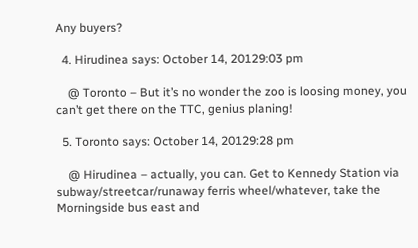Any buyers?

  4. Hirudinea says: October 14, 20129:03 pm

    @ Toronto – But it’s no wonder the zoo is loosing money, you can’t get there on the TTC, genius planing!

  5. Toronto says: October 14, 20129:28 pm

    @ Hirudinea – actually, you can. Get to Kennedy Station via subway/streetcar/runaway ferris wheel/whatever, take the Morningside bus east and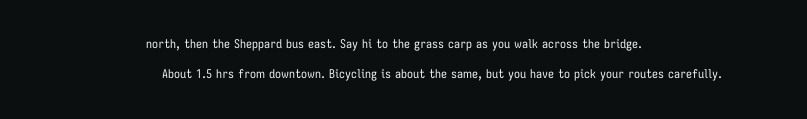north, then the Sheppard bus east. Say hi to the grass carp as you walk across the bridge.

    About 1.5 hrs from downtown. Bicycling is about the same, but you have to pick your routes carefully.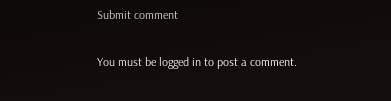Submit comment

You must be logged in to post a comment.